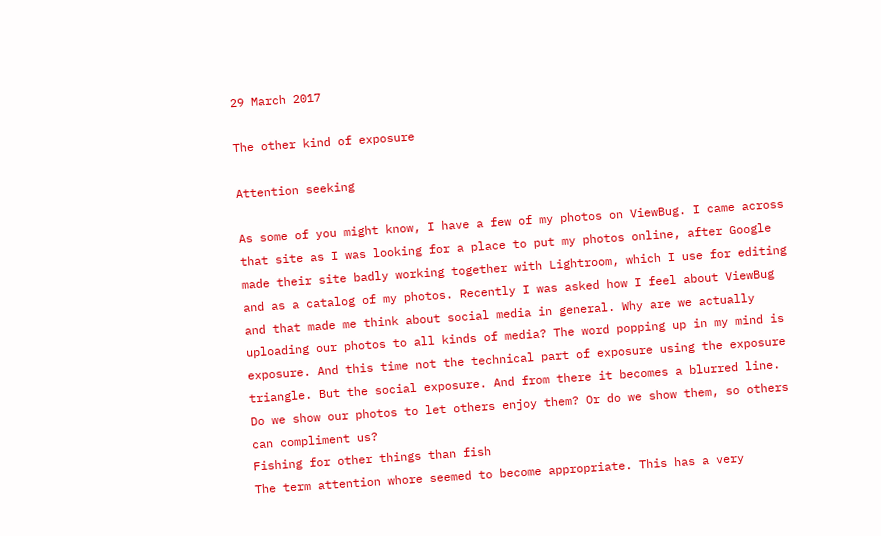29 March 2017

The other kind of exposure

Attention seeking

As some of you might know, I have a few of my photos on ViewBug. I came across that site as I was looking for a place to put my photos online, after Google made their site badly working together with Lightroom, which I use for editing and as a catalog of my photos. Recently I was asked how I feel about ViewBug and that made me think about social media in general. Why are we actually uploading our photos to all kinds of media? The word popping up in my mind is exposure. And this time not the technical part of exposure using the exposure triangle. But the social exposure. And from there it becomes a blurred line. Do we show our photos to let others enjoy them? Or do we show them, so others can compliment us?
Fishing for other things than fish
The term attention whore seemed to become appropriate. This has a very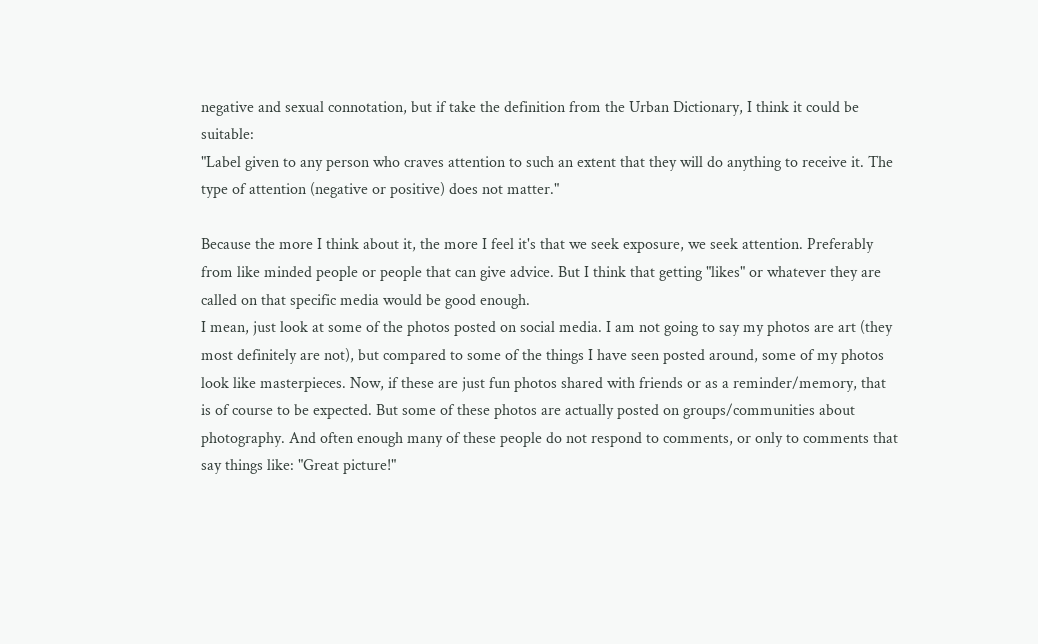negative and sexual connotation, but if take the definition from the Urban Dictionary, I think it could be suitable:
"Label given to any person who craves attention to such an extent that they will do anything to receive it. The type of attention (negative or positive) does not matter."

Because the more I think about it, the more I feel it's that we seek exposure, we seek attention. Preferably from like minded people or people that can give advice. But I think that getting "likes" or whatever they are called on that specific media would be good enough.
I mean, just look at some of the photos posted on social media. I am not going to say my photos are art (they most definitely are not), but compared to some of the things I have seen posted around, some of my photos look like masterpieces. Now, if these are just fun photos shared with friends or as a reminder/memory, that is of course to be expected. But some of these photos are actually posted on groups/communities about photography. And often enough many of these people do not respond to comments, or only to comments that say things like: "Great picture!"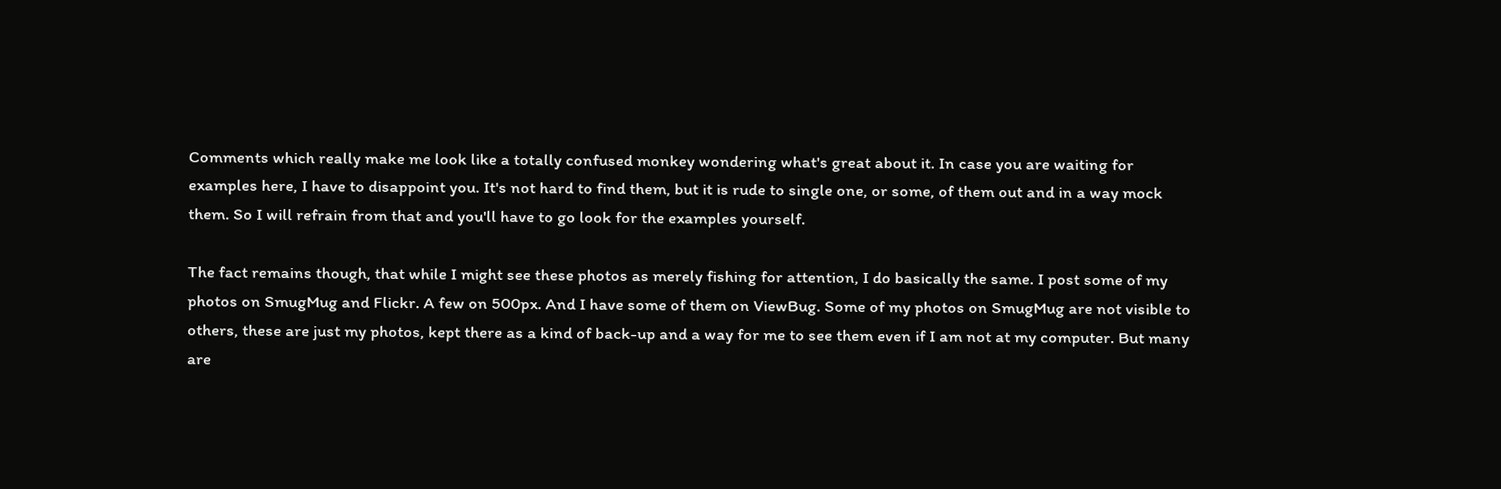Comments which really make me look like a totally confused monkey wondering what's great about it. In case you are waiting for examples here, I have to disappoint you. It's not hard to find them, but it is rude to single one, or some, of them out and in a way mock them. So I will refrain from that and you'll have to go look for the examples yourself.

The fact remains though, that while I might see these photos as merely fishing for attention, I do basically the same. I post some of my photos on SmugMug and Flickr. A few on 500px. And I have some of them on ViewBug. Some of my photos on SmugMug are not visible to others, these are just my photos, kept there as a kind of back-up and a way for me to see them even if I am not at my computer. But many are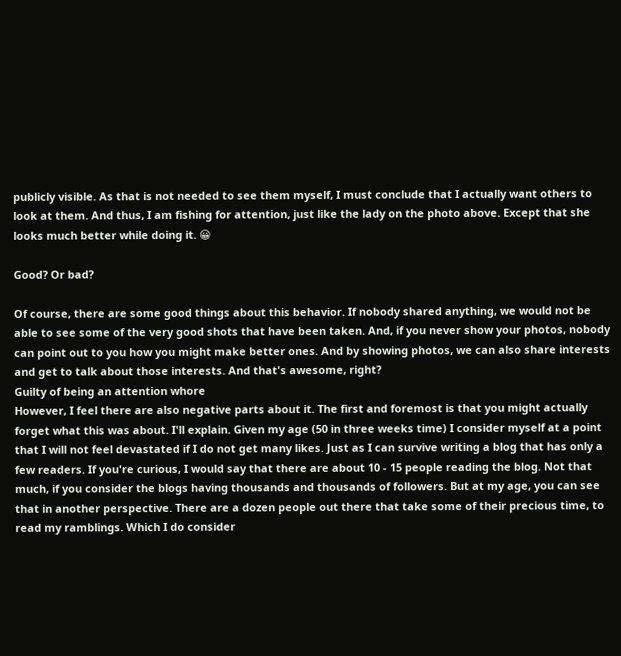publicly visible. As that is not needed to see them myself, I must conclude that I actually want others to look at them. And thus, I am fishing for attention, just like the lady on the photo above. Except that she looks much better while doing it. 😀

Good? Or bad?

Of course, there are some good things about this behavior. If nobody shared anything, we would not be able to see some of the very good shots that have been taken. And, if you never show your photos, nobody can point out to you how you might make better ones. And by showing photos, we can also share interests and get to talk about those interests. And that's awesome, right?
Guilty of being an attention whore
However, I feel there are also negative parts about it. The first and foremost is that you might actually forget what this was about. I'll explain. Given my age (50 in three weeks time) I consider myself at a point that I will not feel devastated if I do not get many likes. Just as I can survive writing a blog that has only a few readers. If you're curious, I would say that there are about 10 - 15 people reading the blog. Not that much, if you consider the blogs having thousands and thousands of followers. But at my age, you can see that in another perspective. There are a dozen people out there that take some of their precious time, to read my ramblings. Which I do consider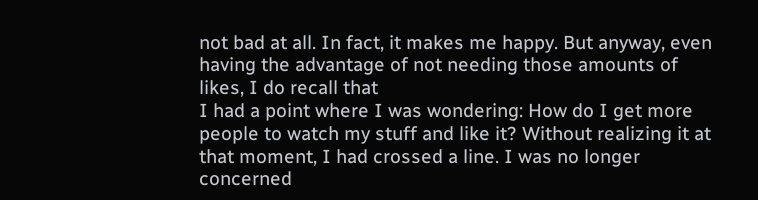not bad at all. In fact, it makes me happy. But anyway, even having the advantage of not needing those amounts of likes, I do recall that
I had a point where I was wondering: How do I get more people to watch my stuff and like it? Without realizing it at that moment, I had crossed a line. I was no longer concerned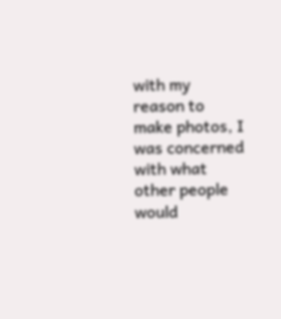with my reason to make photos, I was concerned with what other people would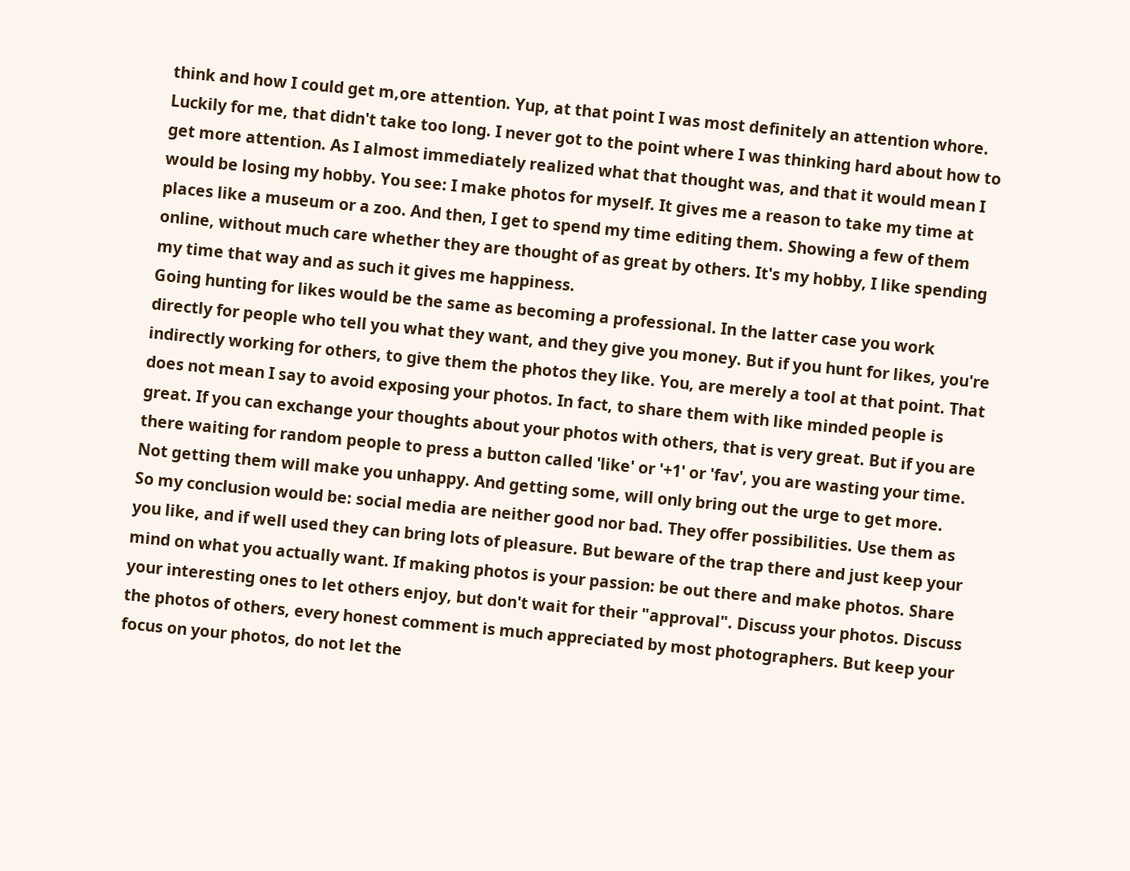think and how I could get m,ore attention. Yup, at that point I was most definitely an attention whore.
Luckily for me, that didn't take too long. I never got to the point where I was thinking hard about how to get more attention. As I almost immediately realized what that thought was, and that it would mean I would be losing my hobby. You see: I make photos for myself. It gives me a reason to take my time at places like a museum or a zoo. And then, I get to spend my time editing them. Showing a few of them online, without much care whether they are thought of as great by others. It's my hobby, I like spending my time that way and as such it gives me happiness.
Going hunting for likes would be the same as becoming a professional. In the latter case you work directly for people who tell you what they want, and they give you money. But if you hunt for likes, you're indirectly working for others, to give them the photos they like. You, are merely a tool at that point. That does not mean I say to avoid exposing your photos. In fact, to share them with like minded people is great. If you can exchange your thoughts about your photos with others, that is very great. But if you are there waiting for random people to press a button called 'like' or '+1' or 'fav', you are wasting your time. Not getting them will make you unhappy. And getting some, will only bring out the urge to get more.
So my conclusion would be: social media are neither good nor bad. They offer possibilities. Use them as you like, and if well used they can bring lots of pleasure. But beware of the trap there and just keep your mind on what you actually want. If making photos is your passion: be out there and make photos. Share your interesting ones to let others enjoy, but don't wait for their "approval". Discuss your photos. Discuss the photos of others, every honest comment is much appreciated by most photographers. But keep your focus on your photos, do not let the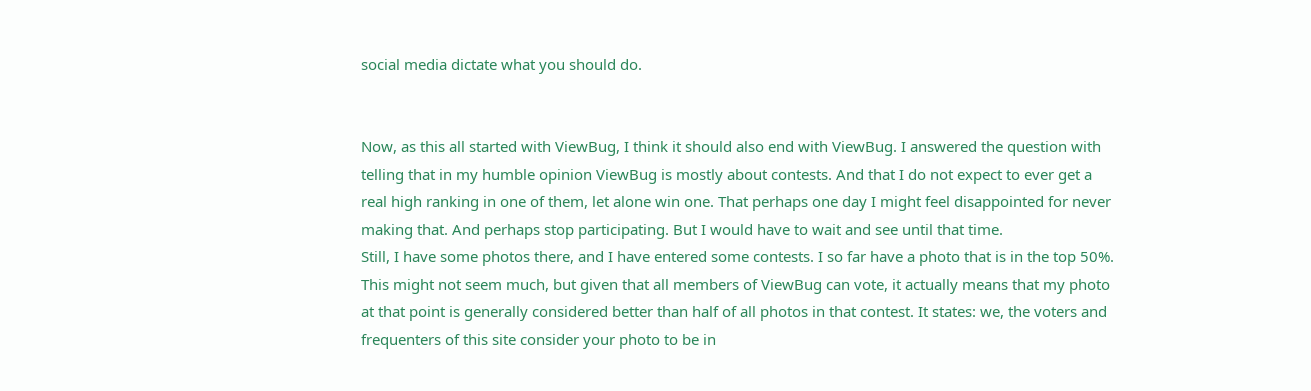social media dictate what you should do.


Now, as this all started with ViewBug, I think it should also end with ViewBug. I answered the question with telling that in my humble opinion ViewBug is mostly about contests. And that I do not expect to ever get a real high ranking in one of them, let alone win one. That perhaps one day I might feel disappointed for never making that. And perhaps stop participating. But I would have to wait and see until that time.
Still, I have some photos there, and I have entered some contests. I so far have a photo that is in the top 50%. This might not seem much, but given that all members of ViewBug can vote, it actually means that my photo at that point is generally considered better than half of all photos in that contest. It states: we, the voters and frequenters of this site consider your photo to be in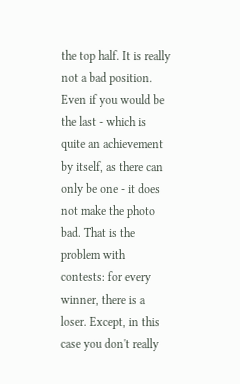the top half. It is really not a bad position.
Even if you would be the last - which is quite an achievement by itself, as there can only be one - it does not make the photo bad. That is the problem with contests: for every winner, there is a loser. Except, in this case you don't really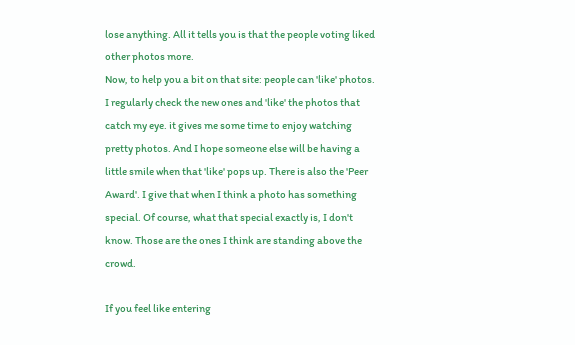lose anything. All it tells you is that the people voting liked other photos more.
Now, to help you a bit on that site: people can 'like' photos. I regularly check the new ones and 'like' the photos that catch my eye. it gives me some time to enjoy watching pretty photos. And I hope someone else will be having a little smile when that 'like' pops up. There is also the 'Peer Award'. I give that when I think a photo has something special. Of course, what that special exactly is, I don't know. Those are the ones I think are standing above the crowd.

If you feel like entering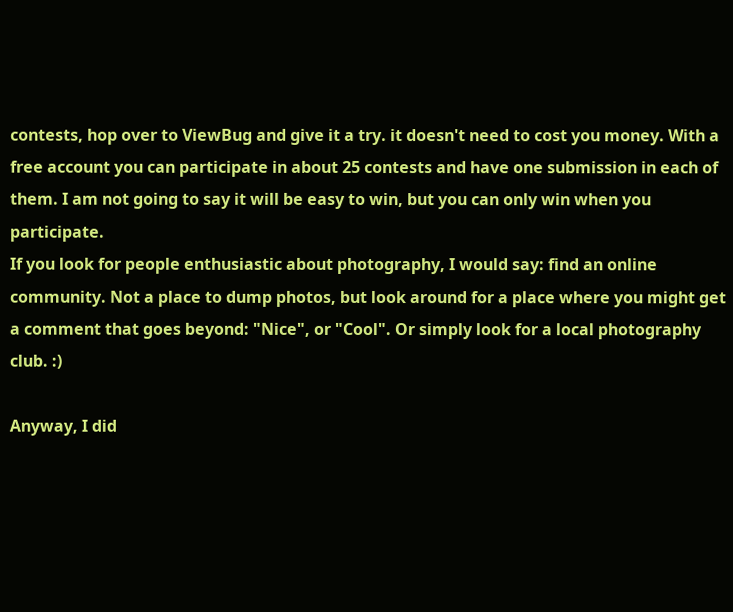contests, hop over to ViewBug and give it a try. it doesn't need to cost you money. With a free account you can participate in about 25 contests and have one submission in each of them. I am not going to say it will be easy to win, but you can only win when you participate.
If you look for people enthusiastic about photography, I would say: find an online community. Not a place to dump photos, but look around for a place where you might get a comment that goes beyond: "Nice", or "Cool". Or simply look for a local photography club. :)

Anyway, I did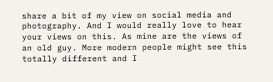share a bit of my view on social media and photography. And I would really love to hear your views on this. As mine are the views of an old guy. More modern people might see this totally different and I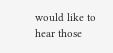would like to hear those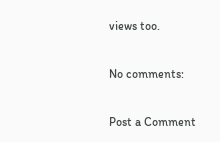views too.

No comments:

Post a Comment